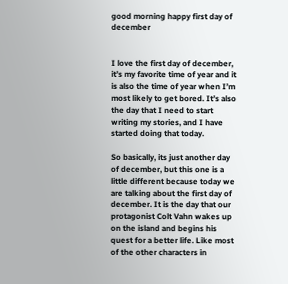good morning happy first day of december


I love the first day of december, it’s my favorite time of year and it is also the time of year when I’m most likely to get bored. It’s also the day that I need to start writing my stories, and I have started doing that today.

So basically, its just another day of december, but this one is a little different because today we are talking about the first day of december. It is the day that our protagonist Colt Vahn wakes up on the island and begins his quest for a better life. Like most of the other characters in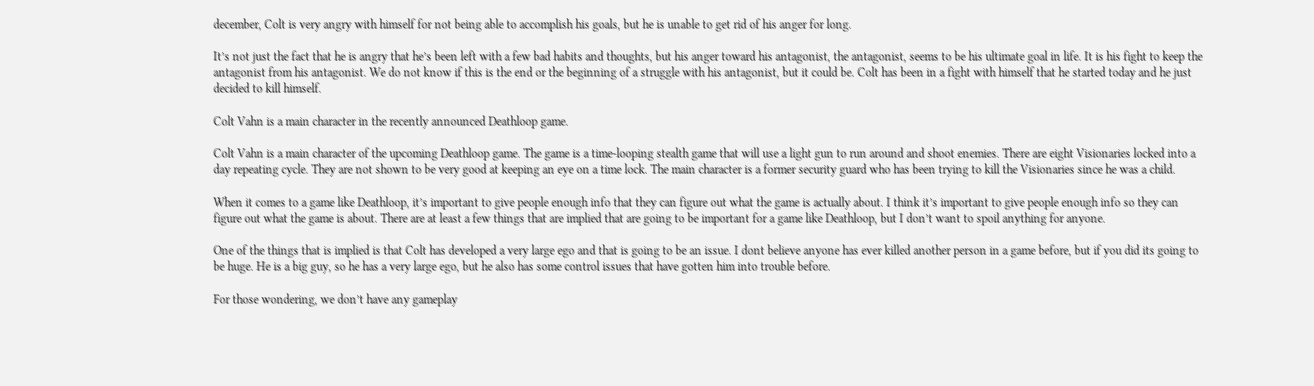december, Colt is very angry with himself for not being able to accomplish his goals, but he is unable to get rid of his anger for long.

It’s not just the fact that he is angry that he’s been left with a few bad habits and thoughts, but his anger toward his antagonist, the antagonist, seems to be his ultimate goal in life. It is his fight to keep the antagonist from his antagonist. We do not know if this is the end or the beginning of a struggle with his antagonist, but it could be. Colt has been in a fight with himself that he started today and he just decided to kill himself.

Colt Vahn is a main character in the recently announced Deathloop game.

Colt Vahn is a main character of the upcoming Deathloop game. The game is a time-looping stealth game that will use a light gun to run around and shoot enemies. There are eight Visionaries locked into a day repeating cycle. They are not shown to be very good at keeping an eye on a time lock. The main character is a former security guard who has been trying to kill the Visionaries since he was a child.

When it comes to a game like Deathloop, it’s important to give people enough info that they can figure out what the game is actually about. I think it’s important to give people enough info so they can figure out what the game is about. There are at least a few things that are implied that are going to be important for a game like Deathloop, but I don’t want to spoil anything for anyone.

One of the things that is implied is that Colt has developed a very large ego and that is going to be an issue. I dont believe anyone has ever killed another person in a game before, but if you did its going to be huge. He is a big guy, so he has a very large ego, but he also has some control issues that have gotten him into trouble before.

For those wondering, we don’t have any gameplay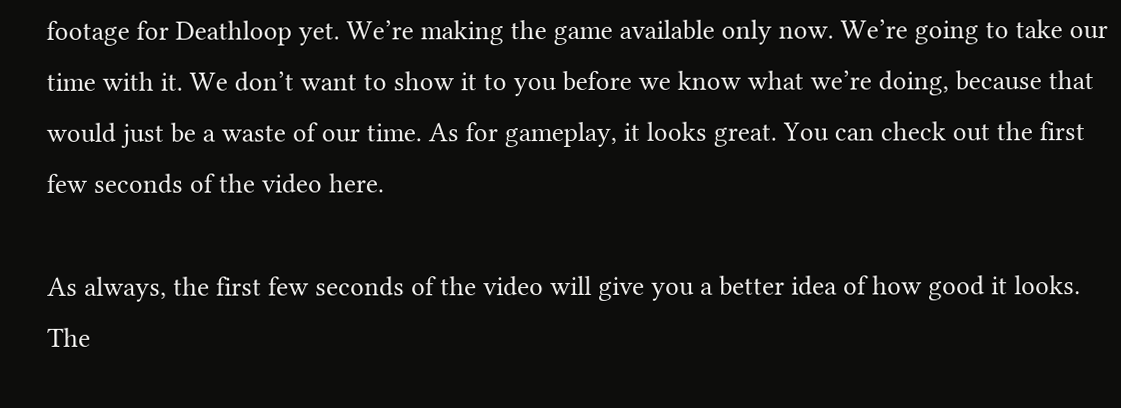footage for Deathloop yet. We’re making the game available only now. We’re going to take our time with it. We don’t want to show it to you before we know what we’re doing, because that would just be a waste of our time. As for gameplay, it looks great. You can check out the first few seconds of the video here.

As always, the first few seconds of the video will give you a better idea of how good it looks. The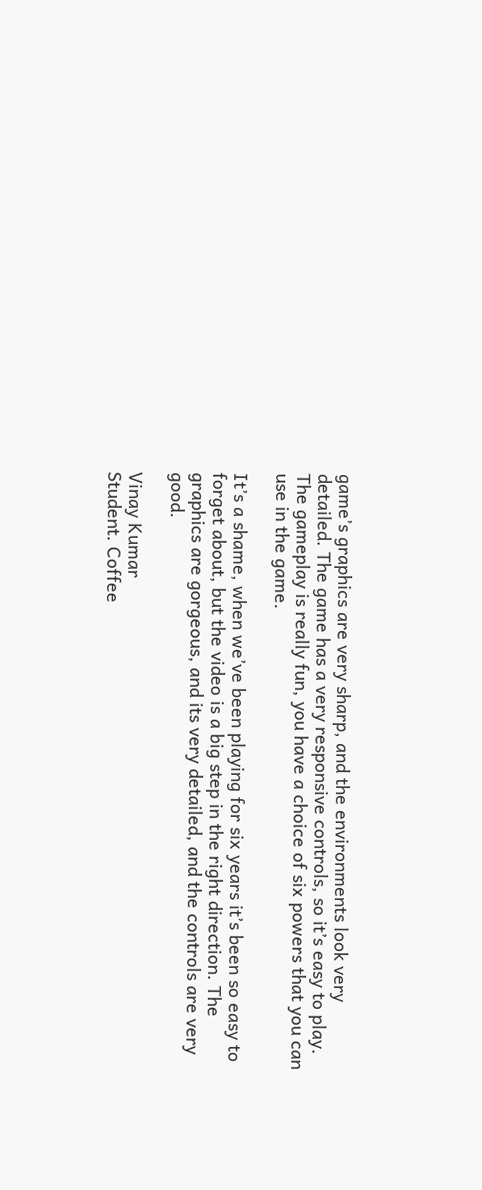game’s graphics are very sharp, and the environments look very detailed. The game has a very responsive controls, so it’s easy to play. The gameplay is really fun, you have a choice of six powers that you can use in the game.

It’s a shame, when we’ve been playing for six years it’s been so easy to forget about, but the video is a big step in the right direction. The graphics are gorgeous, and its very detailed, and the controls are very good.

Vinay Kumar
Student. Coffee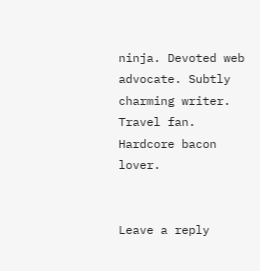ninja. Devoted web advocate. Subtly charming writer. Travel fan. Hardcore bacon lover.


Leave a reply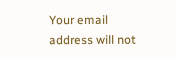Your email address will not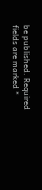be published. Required fields are marked *